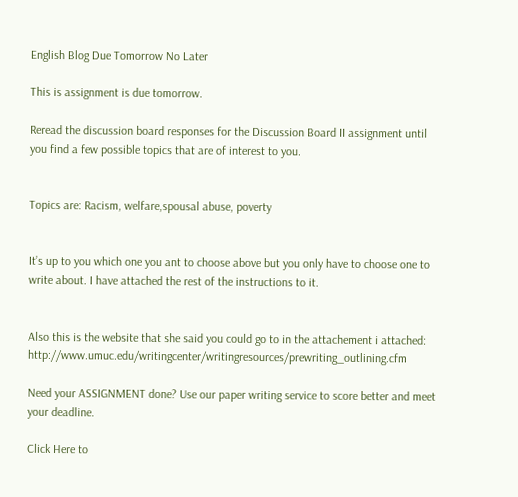English Blog Due Tomorrow No Later

This is assignment is due tomorrow.

Reread the discussion board responses for the Discussion Board II assignment until you find a few possible topics that are of interest to you.


Topics are: Racism, welfare,spousal abuse, poverty


It’s up to you which one you ant to choose above but you only have to choose one to write about. I have attached the rest of the instructions to it.


Also this is the website that she said you could go to in the attachement i attached:  http://www.umuc.edu/writingcenter/writingresources/prewriting_outlining.cfm

Need your ASSIGNMENT done? Use our paper writing service to score better and meet your deadline.

Click Here to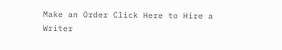Make an Order Click Here to Hire a Writer